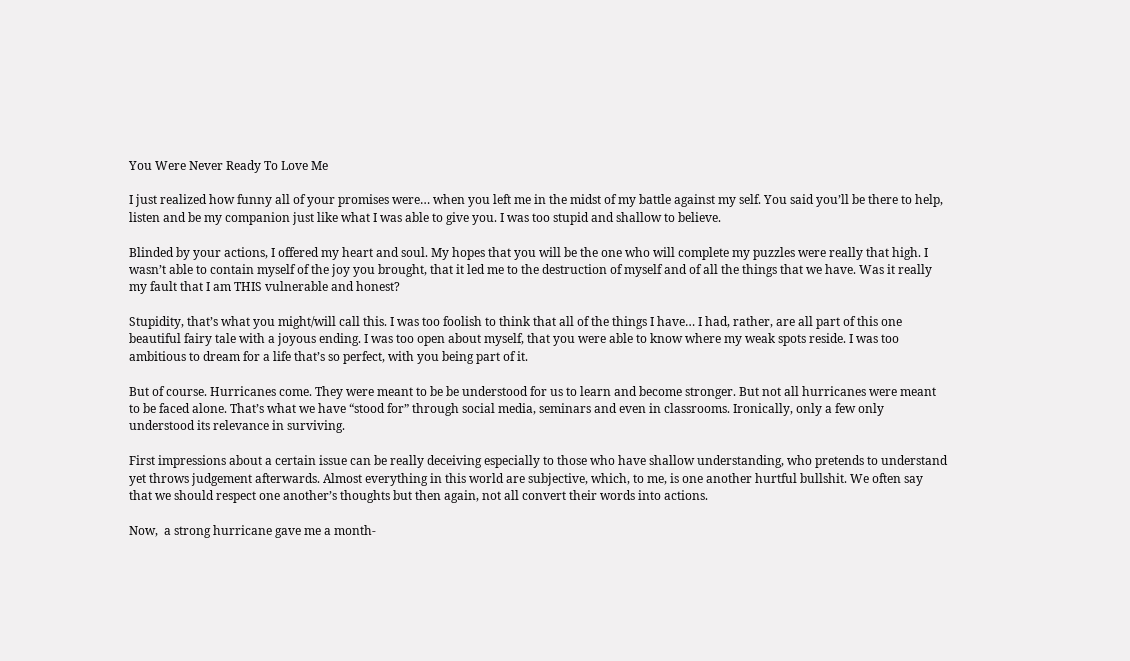You Were Never Ready To Love Me

I just realized how funny all of your promises were… when you left me in the midst of my battle against my self. You said you’ll be there to help, listen and be my companion just like what I was able to give you. I was too stupid and shallow to believe.

Blinded by your actions, I offered my heart and soul. My hopes that you will be the one who will complete my puzzles were really that high. I wasn’t able to contain myself of the joy you brought, that it led me to the destruction of myself and of all the things that we have. Was it really my fault that I am THIS vulnerable and honest?

Stupidity, that’s what you might/will call this. I was too foolish to think that all of the things I have… I had, rather, are all part of this one beautiful fairy tale with a joyous ending. I was too open about myself, that you were able to know where my weak spots reside. I was too ambitious to dream for a life that’s so perfect, with you being part of it.

But of course. Hurricanes come. They were meant to be be understood for us to learn and become stronger. But not all hurricanes were meant to be faced alone. That’s what we have “stood for” through social media, seminars and even in classrooms. Ironically, only a few only understood its relevance in surviving.

First impressions about a certain issue can be really deceiving especially to those who have shallow understanding, who pretends to understand yet throws judgement afterwards. Almost everything in this world are subjective, which, to me, is one another hurtful bullshit. We often say that we should respect one another’s thoughts but then again, not all convert their words into actions.

Now,  a strong hurricane gave me a month-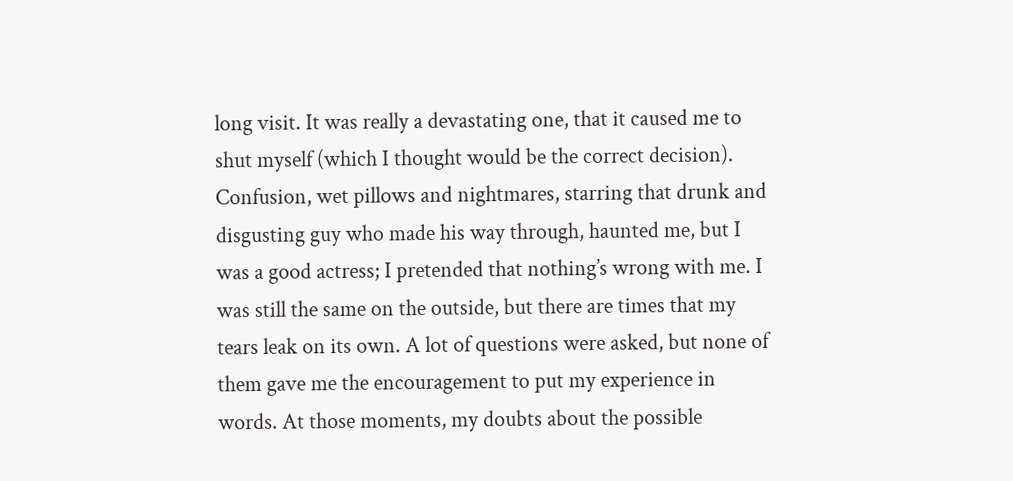long visit. It was really a devastating one, that it caused me to shut myself (which I thought would be the correct decision). Confusion, wet pillows and nightmares, starring that drunk and disgusting guy who made his way through, haunted me, but I was a good actress; I pretended that nothing’s wrong with me. I was still the same on the outside, but there are times that my tears leak on its own. A lot of questions were asked, but none of them gave me the encouragement to put my experience in words. At those moments, my doubts about the possible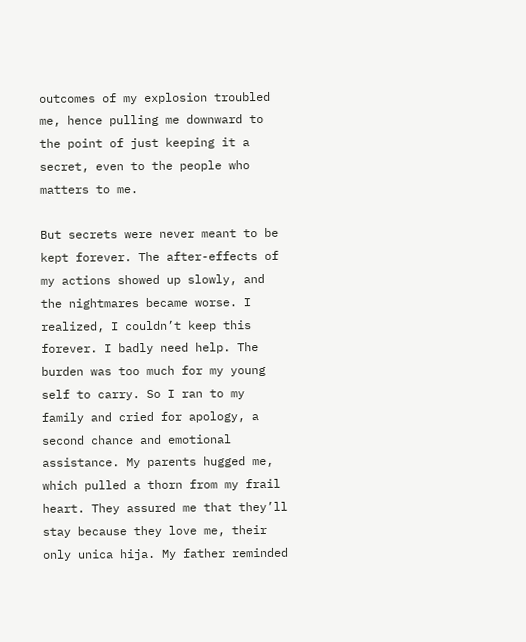outcomes of my explosion troubled me, hence pulling me downward to the point of just keeping it a secret, even to the people who matters to me.

But secrets were never meant to be kept forever. The after-effects of my actions showed up slowly, and the nightmares became worse. I realized, I couldn’t keep this forever. I badly need help. The burden was too much for my young self to carry. So I ran to my family and cried for apology, a second chance and emotional assistance. My parents hugged me, which pulled a thorn from my frail heart. They assured me that they’ll stay because they love me, their only unica hija. My father reminded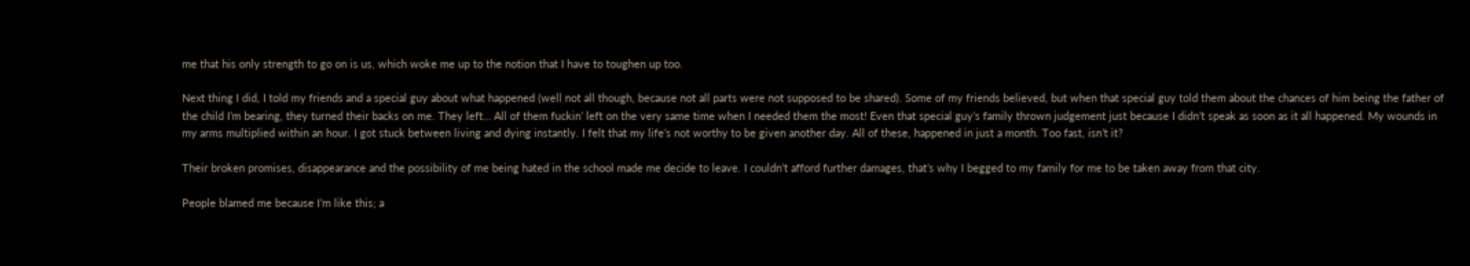me that his only strength to go on is us, which woke me up to the notion that I have to toughen up too.

Next thing I did, I told my friends and a special guy about what happened (well not all though, because not all parts were not supposed to be shared). Some of my friends believed, but when that special guy told them about the chances of him being the father of the child I’m bearing, they turned their backs on me. They left… All of them fuckin’ left on the very same time when I needed them the most! Even that special guy’s family thrown judgement just because I didn’t speak as soon as it all happened. My wounds in my arms multiplied within an hour. I got stuck between living and dying instantly. I felt that my life’s not worthy to be given another day. All of these, happened in just a month. Too fast, isn’t it?

Their broken promises, disappearance and the possibility of me being hated in the school made me decide to leave. I couldn’t afford further damages, that’s why I begged to my family for me to be taken away from that city.

People blamed me because I’m like this; a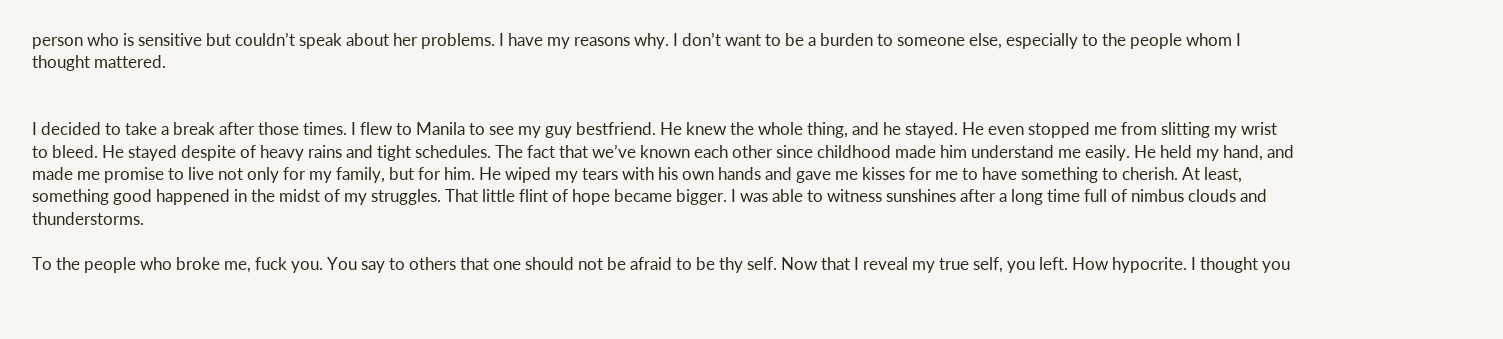person who is sensitive but couldn’t speak about her problems. I have my reasons why. I don’t want to be a burden to someone else, especially to the people whom I thought mattered.


I decided to take a break after those times. I flew to Manila to see my guy bestfriend. He knew the whole thing, and he stayed. He even stopped me from slitting my wrist to bleed. He stayed despite of heavy rains and tight schedules. The fact that we’ve known each other since childhood made him understand me easily. He held my hand, and made me promise to live not only for my family, but for him. He wiped my tears with his own hands and gave me kisses for me to have something to cherish. At least, something good happened in the midst of my struggles. That little flint of hope became bigger. I was able to witness sunshines after a long time full of nimbus clouds and thunderstorms.

To the people who broke me, fuck you. You say to others that one should not be afraid to be thy self. Now that I reveal my true self, you left. How hypocrite. I thought you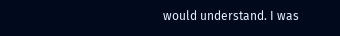would understand. I was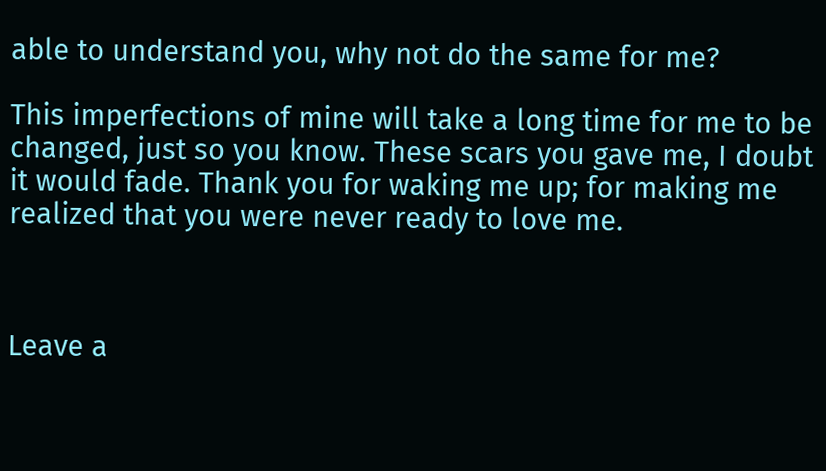able to understand you, why not do the same for me?

This imperfections of mine will take a long time for me to be changed, just so you know. These scars you gave me, I doubt it would fade. Thank you for waking me up; for making me realized that you were never ready to love me.



Leave a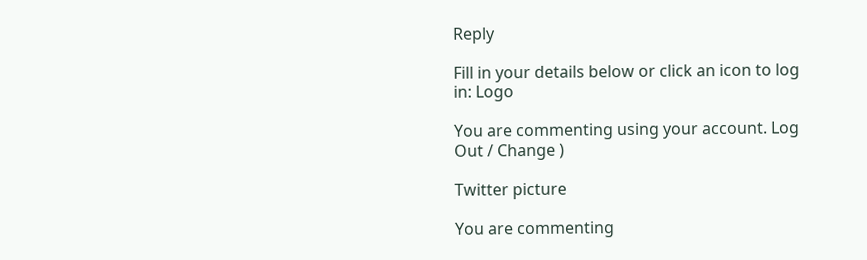Reply

Fill in your details below or click an icon to log in: Logo

You are commenting using your account. Log Out / Change )

Twitter picture

You are commenting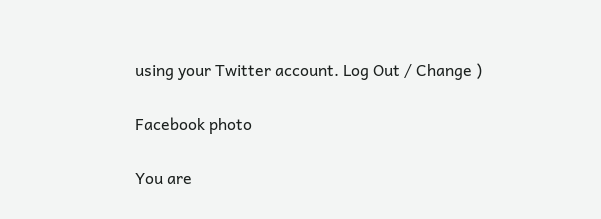using your Twitter account. Log Out / Change )

Facebook photo

You are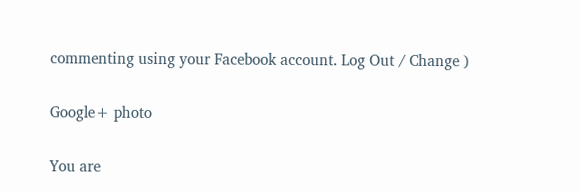commenting using your Facebook account. Log Out / Change )

Google+ photo

You are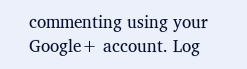commenting using your Google+ account. Log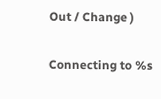Out / Change )

Connecting to %s